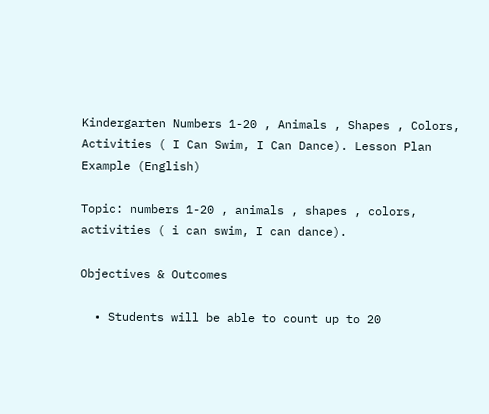Kindergarten Numbers 1-20 , Animals , Shapes , Colors, Activities ( I Can Swim, I Can Dance). Lesson Plan Example (English)

Topic: numbers 1-20 , animals , shapes , colors, activities ( i can swim, I can dance).

Objectives & Outcomes

  • Students will be able to count up to 20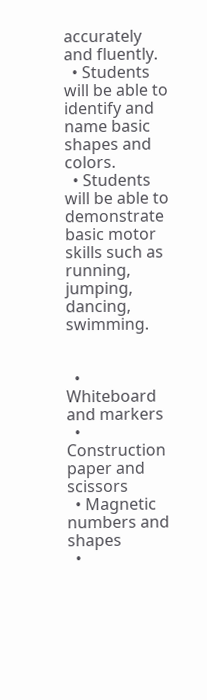accurately and fluently.
  • Students will be able to identify and name basic shapes and colors.
  • Students will be able to demonstrate basic motor skills such as running, jumping, dancing, swimming.


  • Whiteboard and markers
  • Construction paper and scissors
  • Magnetic numbers and shapes
  •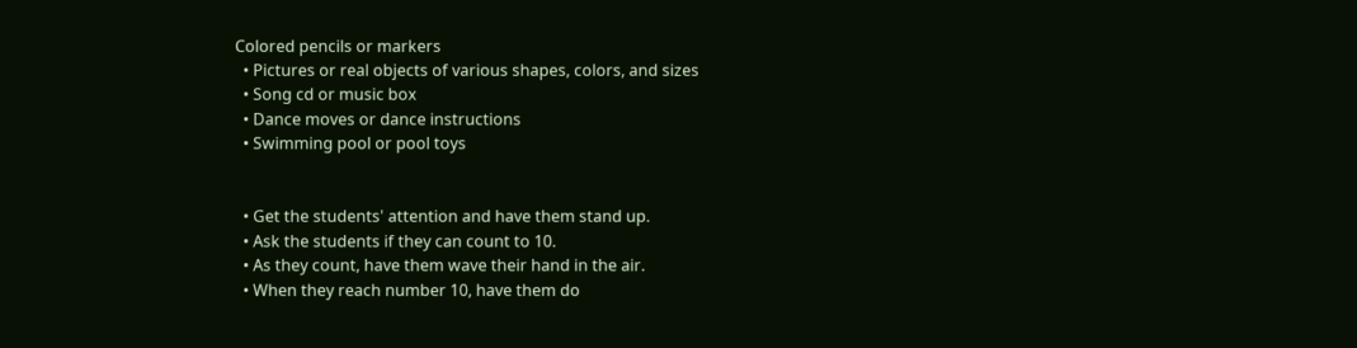Colored pencils or markers
  • Pictures or real objects of various shapes, colors, and sizes
  • Song cd or music box
  • Dance moves or dance instructions
  • Swimming pool or pool toys


  • Get the students' attention and have them stand up.
  • Ask the students if they can count to 10.
  • As they count, have them wave their hand in the air.
  • When they reach number 10, have them do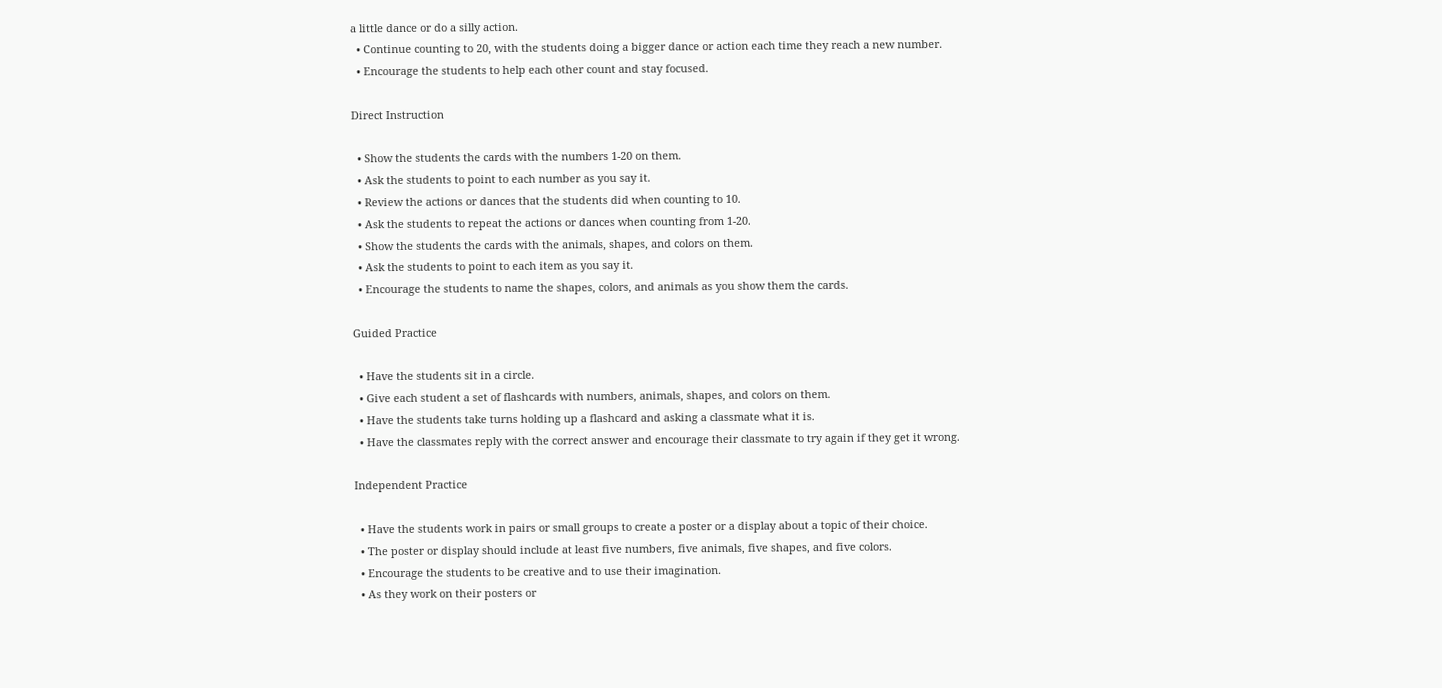a little dance or do a silly action.
  • Continue counting to 20, with the students doing a bigger dance or action each time they reach a new number.
  • Encourage the students to help each other count and stay focused.

Direct Instruction

  • Show the students the cards with the numbers 1-20 on them.
  • Ask the students to point to each number as you say it.
  • Review the actions or dances that the students did when counting to 10.
  • Ask the students to repeat the actions or dances when counting from 1-20.
  • Show the students the cards with the animals, shapes, and colors on them.
  • Ask the students to point to each item as you say it.
  • Encourage the students to name the shapes, colors, and animals as you show them the cards.

Guided Practice

  • Have the students sit in a circle.
  • Give each student a set of flashcards with numbers, animals, shapes, and colors on them.
  • Have the students take turns holding up a flashcard and asking a classmate what it is.
  • Have the classmates reply with the correct answer and encourage their classmate to try again if they get it wrong.

Independent Practice

  • Have the students work in pairs or small groups to create a poster or a display about a topic of their choice.
  • The poster or display should include at least five numbers, five animals, five shapes, and five colors.
  • Encourage the students to be creative and to use their imagination.
  • As they work on their posters or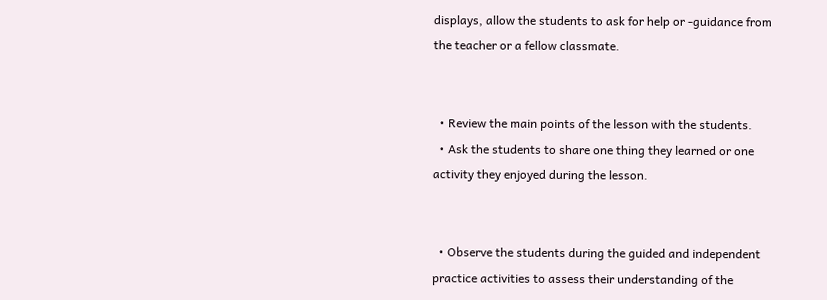displays, allow the students to ask for help or -guidance from the teacher or a fellow classmate.


  • Review the main points of the lesson with the students.
  • Ask the students to share one thing they learned or one activity they enjoyed during the lesson.


  • Observe the students during the guided and independent practice activities to assess their understanding of the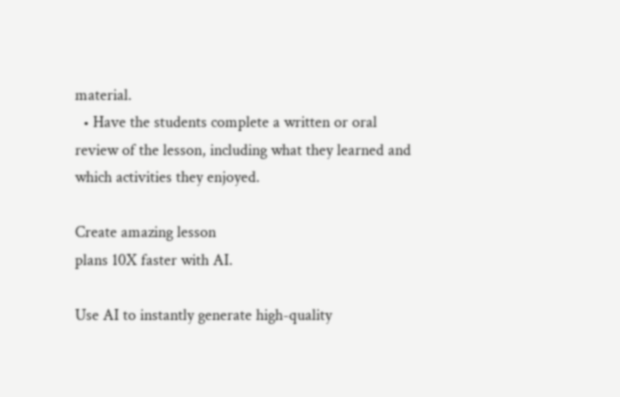material.
  • Have the students complete a written or oral review of the lesson, including what they learned and which activities they enjoyed.

Create amazing lesson
plans 10X faster with AI.

Use AI to instantly generate high-quality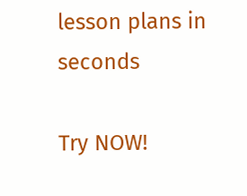lesson plans in seconds

Try NOW!